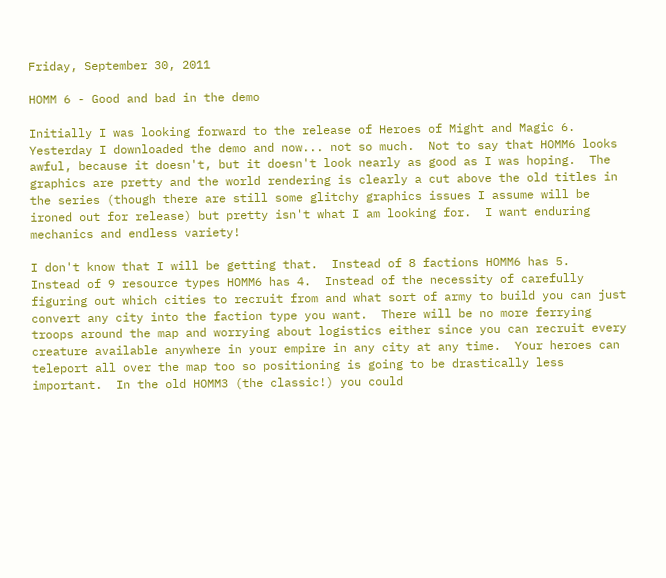Friday, September 30, 2011

HOMM 6 - Good and bad in the demo

Initially I was looking forward to the release of Heroes of Might and Magic 6.  Yesterday I downloaded the demo and now... not so much.  Not to say that HOMM6 looks awful, because it doesn't, but it doesn't look nearly as good as I was hoping.  The graphics are pretty and the world rendering is clearly a cut above the old titles in the series (though there are still some glitchy graphics issues I assume will be ironed out for release) but pretty isn't what I am looking for.  I want enduring mechanics and endless variety!

I don't know that I will be getting that.  Instead of 8 factions HOMM6 has 5.  Instead of 9 resource types HOMM6 has 4.  Instead of the necessity of carefully figuring out which cities to recruit from and what sort of army to build you can just convert any city into the faction type you want.  There will be no more ferrying troops around the map and worrying about logistics either since you can recruit every creature available anywhere in your empire in any city at any time.  Your heroes can teleport all over the map too so positioning is going to be drastically less important.  In the old HOMM3 (the classic!) you could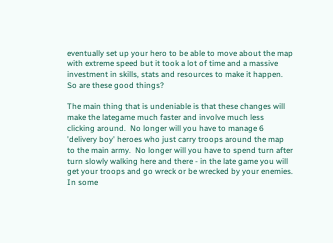eventually set up your hero to be able to move about the map with extreme speed but it took a lot of time and a massive investment in skills, stats and resources to make it happen.  So are these good things?

The main thing that is undeniable is that these changes will make the lategame much faster and involve much less clicking around.  No longer will you have to manage 6 'delivery boy' heroes who just carry troops around the map to the main army.  No longer will you have to spend turn after turn slowly walking here and there - in the late game you will get your troops and go wreck or be wrecked by your enemies.  In some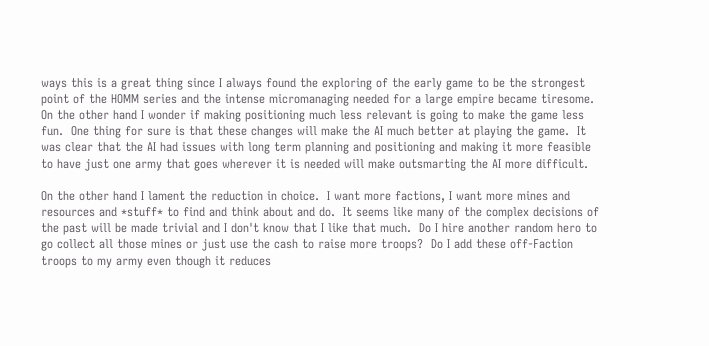ways this is a great thing since I always found the exploring of the early game to be the strongest point of the HOMM series and the intense micromanaging needed for a large empire became tiresome.  On the other hand I wonder if making positioning much less relevant is going to make the game less fun.  One thing for sure is that these changes will make the AI much better at playing the game.  It was clear that the AI had issues with long term planning and positioning and making it more feasible to have just one army that goes wherever it is needed will make outsmarting the AI more difficult.

On the other hand I lament the reduction in choice.  I want more factions, I want more mines and resources and *stuff* to find and think about and do.  It seems like many of the complex decisions of the past will be made trivial and I don't know that I like that much.  Do I hire another random hero to go collect all those mines or just use the cash to raise more troops?  Do I add these off-Faction troops to my army even though it reduces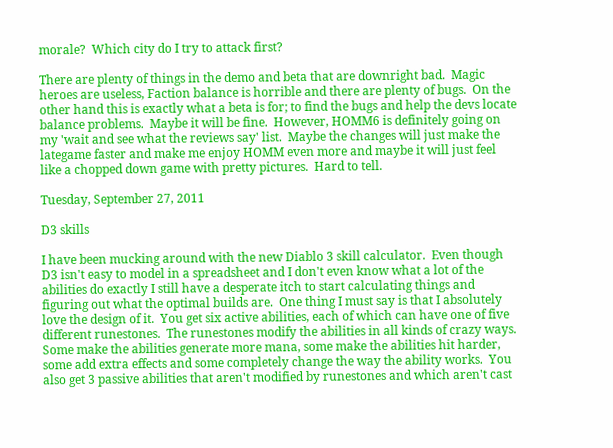morale?  Which city do I try to attack first?

There are plenty of things in the demo and beta that are downright bad.  Magic heroes are useless, Faction balance is horrible and there are plenty of bugs.  On the other hand this is exactly what a beta is for; to find the bugs and help the devs locate balance problems.  Maybe it will be fine.  However, HOMM6 is definitely going on my 'wait and see what the reviews say' list.  Maybe the changes will just make the lategame faster and make me enjoy HOMM even more and maybe it will just feel like a chopped down game with pretty pictures.  Hard to tell.

Tuesday, September 27, 2011

D3 skills

I have been mucking around with the new Diablo 3 skill calculator.  Even though D3 isn't easy to model in a spreadsheet and I don't even know what a lot of the abilities do exactly I still have a desperate itch to start calculating things and figuring out what the optimal builds are.  One thing I must say is that I absolutely love the design of it.  You get six active abilities, each of which can have one of five different runestones.  The runestones modify the abilities in all kinds of crazy ways.  Some make the abilities generate more mana, some make the abilities hit harder, some add extra effects and some completely change the way the ability works.  You also get 3 passive abilities that aren't modified by runestones and which aren't cast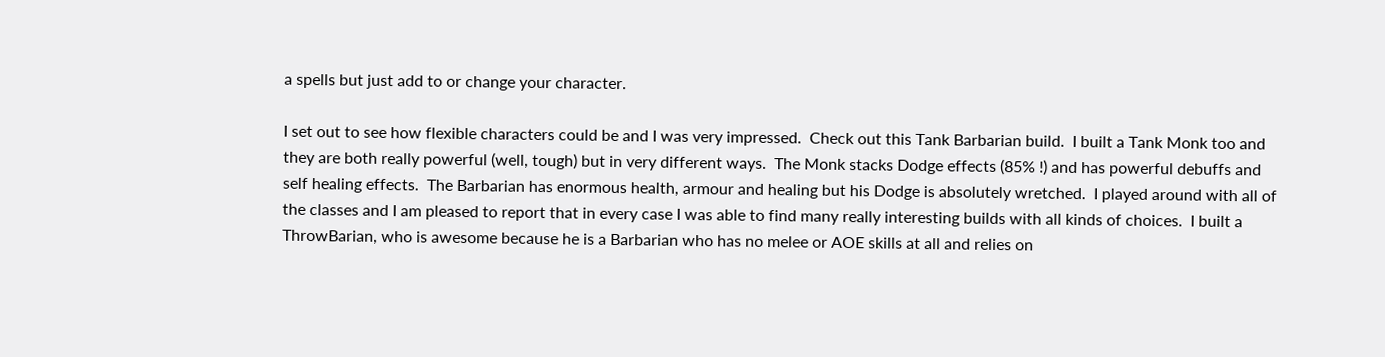a spells but just add to or change your character.

I set out to see how flexible characters could be and I was very impressed.  Check out this Tank Barbarian build.  I built a Tank Monk too and they are both really powerful (well, tough) but in very different ways.  The Monk stacks Dodge effects (85% !) and has powerful debuffs and self healing effects.  The Barbarian has enormous health, armour and healing but his Dodge is absolutely wretched.  I played around with all of the classes and I am pleased to report that in every case I was able to find many really interesting builds with all kinds of choices.  I built a ThrowBarian, who is awesome because he is a Barbarian who has no melee or AOE skills at all and relies on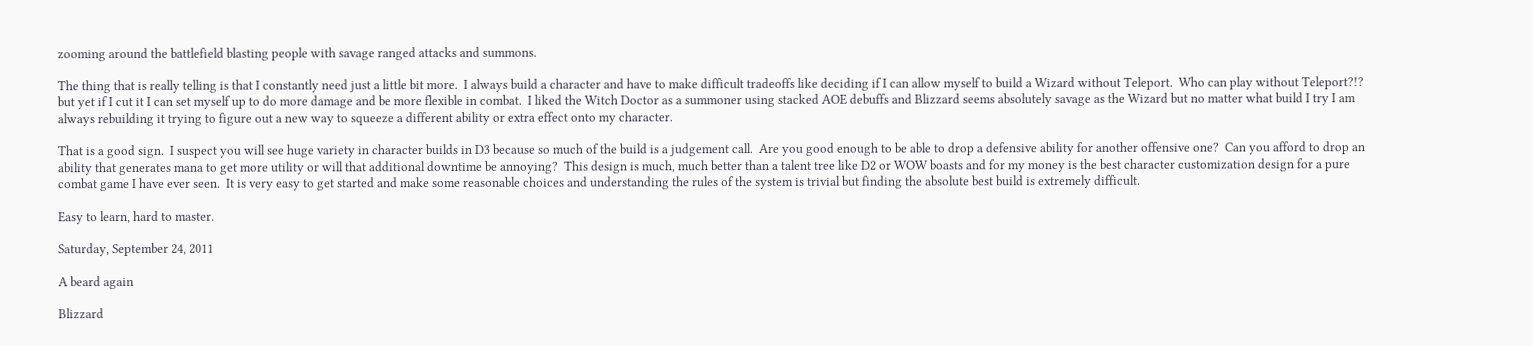zooming around the battlefield blasting people with savage ranged attacks and summons.

The thing that is really telling is that I constantly need just a little bit more.  I always build a character and have to make difficult tradeoffs like deciding if I can allow myself to build a Wizard without Teleport.  Who can play without Teleport?!? but yet if I cut it I can set myself up to do more damage and be more flexible in combat.  I liked the Witch Doctor as a summoner using stacked AOE debuffs and Blizzard seems absolutely savage as the Wizard but no matter what build I try I am always rebuilding it trying to figure out a new way to squeeze a different ability or extra effect onto my character.

That is a good sign.  I suspect you will see huge variety in character builds in D3 because so much of the build is a judgement call.  Are you good enough to be able to drop a defensive ability for another offensive one?  Can you afford to drop an ability that generates mana to get more utility or will that additional downtime be annoying?  This design is much, much better than a talent tree like D2 or WOW boasts and for my money is the best character customization design for a pure combat game I have ever seen.  It is very easy to get started and make some reasonable choices and understanding the rules of the system is trivial but finding the absolute best build is extremely difficult.

Easy to learn, hard to master.

Saturday, September 24, 2011

A beard again

Blizzard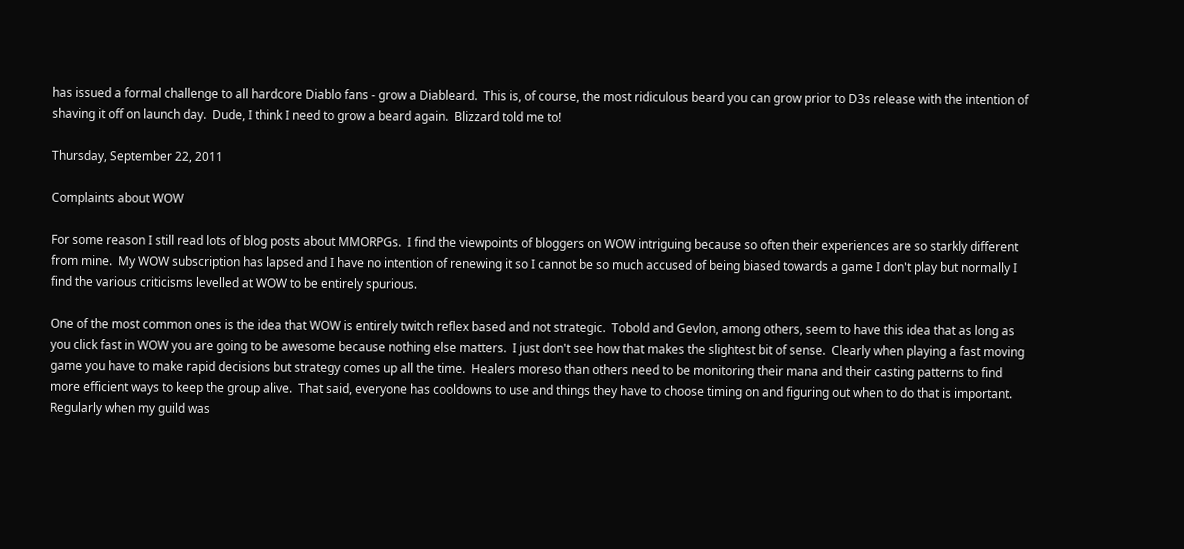has issued a formal challenge to all hardcore Diablo fans - grow a Diableard.  This is, of course, the most ridiculous beard you can grow prior to D3s release with the intention of shaving it off on launch day.  Dude, I think I need to grow a beard again.  Blizzard told me to!

Thursday, September 22, 2011

Complaints about WOW

For some reason I still read lots of blog posts about MMORPGs.  I find the viewpoints of bloggers on WOW intriguing because so often their experiences are so starkly different from mine.  My WOW subscription has lapsed and I have no intention of renewing it so I cannot be so much accused of being biased towards a game I don't play but normally I find the various criticisms levelled at WOW to be entirely spurious.

One of the most common ones is the idea that WOW is entirely twitch reflex based and not strategic.  Tobold and Gevlon, among others, seem to have this idea that as long as you click fast in WOW you are going to be awesome because nothing else matters.  I just don't see how that makes the slightest bit of sense.  Clearly when playing a fast moving game you have to make rapid decisions but strategy comes up all the time.  Healers moreso than others need to be monitoring their mana and their casting patterns to find more efficient ways to keep the group alive.  That said, everyone has cooldowns to use and things they have to choose timing on and figuring out when to do that is important.  Regularly when my guild was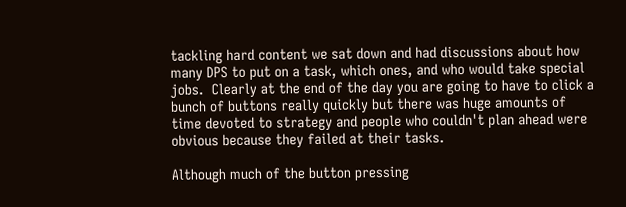tackling hard content we sat down and had discussions about how many DPS to put on a task, which ones, and who would take special jobs.  Clearly at the end of the day you are going to have to click a bunch of buttons really quickly but there was huge amounts of time devoted to strategy and people who couldn't plan ahead were obvious because they failed at their tasks.

Although much of the button pressing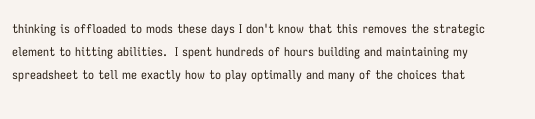thinking is offloaded to mods these days I don't know that this removes the strategic element to hitting abilities.  I spent hundreds of hours building and maintaining my spreadsheet to tell me exactly how to play optimally and many of the choices that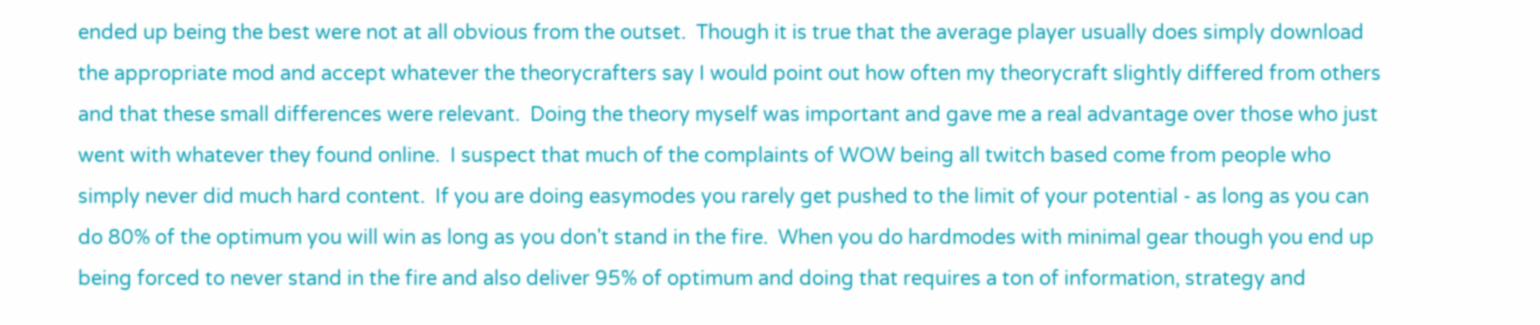ended up being the best were not at all obvious from the outset.  Though it is true that the average player usually does simply download the appropriate mod and accept whatever the theorycrafters say I would point out how often my theorycraft slightly differed from others and that these small differences were relevant.  Doing the theory myself was important and gave me a real advantage over those who just went with whatever they found online.  I suspect that much of the complaints of WOW being all twitch based come from people who simply never did much hard content.  If you are doing easymodes you rarely get pushed to the limit of your potential - as long as you can do 80% of the optimum you will win as long as you don't stand in the fire.  When you do hardmodes with minimal gear though you end up being forced to never stand in the fire and also deliver 95% of optimum and doing that requires a ton of information, strategy and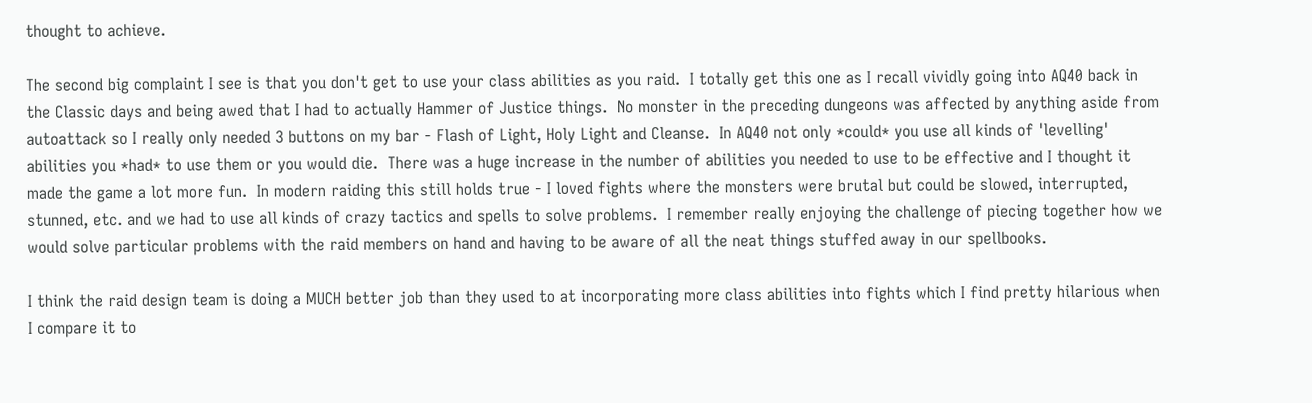thought to achieve.

The second big complaint I see is that you don't get to use your class abilities as you raid.  I totally get this one as I recall vividly going into AQ40 back in the Classic days and being awed that I had to actually Hammer of Justice things.  No monster in the preceding dungeons was affected by anything aside from autoattack so I really only needed 3 buttons on my bar - Flash of Light, Holy Light and Cleanse.  In AQ40 not only *could* you use all kinds of 'levelling' abilities you *had* to use them or you would die.  There was a huge increase in the number of abilities you needed to use to be effective and I thought it made the game a lot more fun.  In modern raiding this still holds true - I loved fights where the monsters were brutal but could be slowed, interrupted, stunned, etc. and we had to use all kinds of crazy tactics and spells to solve problems.  I remember really enjoying the challenge of piecing together how we would solve particular problems with the raid members on hand and having to be aware of all the neat things stuffed away in our spellbooks.

I think the raid design team is doing a MUCH better job than they used to at incorporating more class abilities into fights which I find pretty hilarious when I compare it to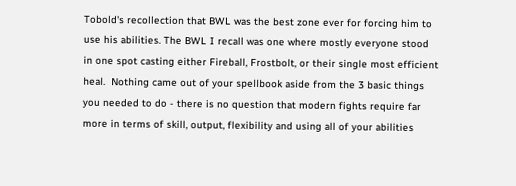Tobold's recollection that BWL was the best zone ever for forcing him to use his abilities. The BWL I recall was one where mostly everyone stood in one spot casting either Fireball, Frostbolt, or their single most efficient heal.  Nothing came out of your spellbook aside from the 3 basic things you needed to do - there is no question that modern fights require far more in terms of skill, output, flexibility and using all of your abilities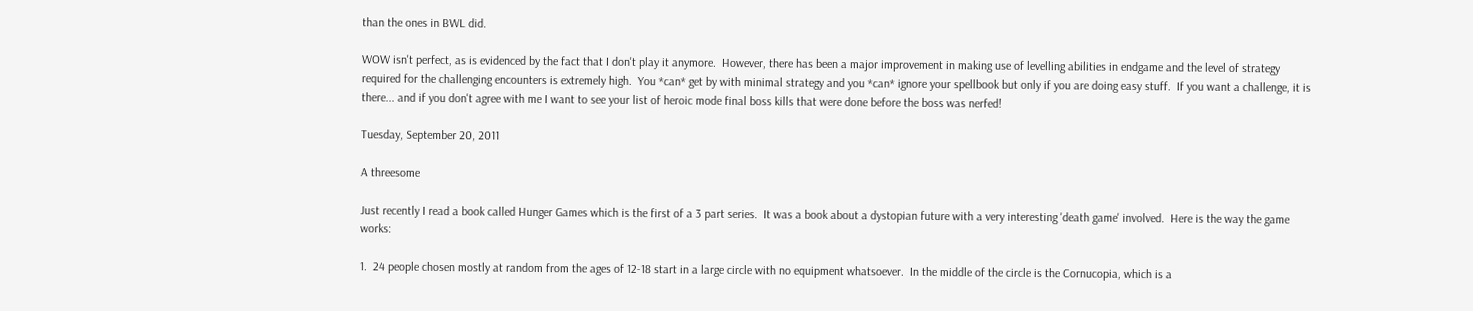than the ones in BWL did.

WOW isn't perfect, as is evidenced by the fact that I don't play it anymore.  However, there has been a major improvement in making use of levelling abilities in endgame and the level of strategy required for the challenging encounters is extremely high.  You *can* get by with minimal strategy and you *can* ignore your spellbook but only if you are doing easy stuff.  If you want a challenge, it is there... and if you don't agree with me I want to see your list of heroic mode final boss kills that were done before the boss was nerfed!

Tuesday, September 20, 2011

A threesome

Just recently I read a book called Hunger Games which is the first of a 3 part series.  It was a book about a dystopian future with a very interesting 'death game' involved.  Here is the way the game works:

1.  24 people chosen mostly at random from the ages of 12-18 start in a large circle with no equipment whatsoever.  In the middle of the circle is the Cornucopia, which is a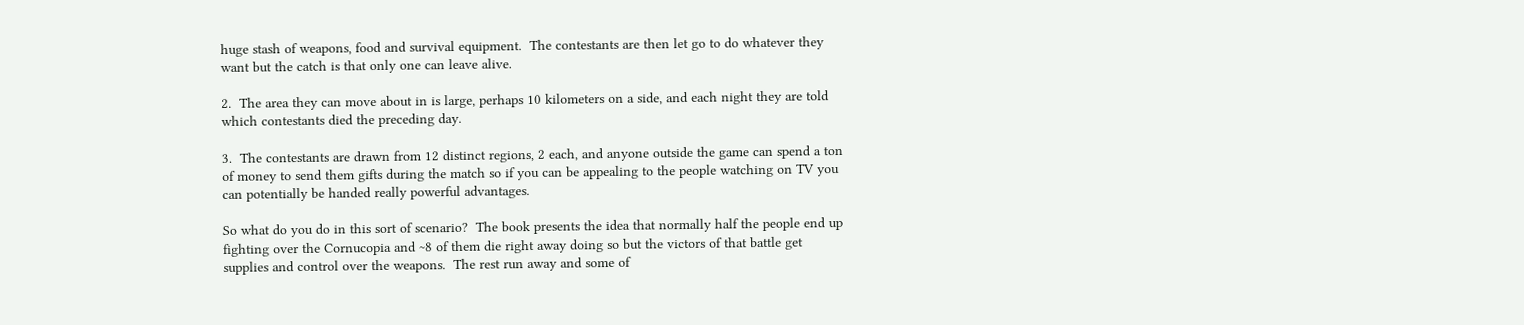huge stash of weapons, food and survival equipment.  The contestants are then let go to do whatever they want but the catch is that only one can leave alive.

2.  The area they can move about in is large, perhaps 10 kilometers on a side, and each night they are told which contestants died the preceding day.

3.  The contestants are drawn from 12 distinct regions, 2 each, and anyone outside the game can spend a ton of money to send them gifts during the match so if you can be appealing to the people watching on TV you can potentially be handed really powerful advantages.

So what do you do in this sort of scenario?  The book presents the idea that normally half the people end up fighting over the Cornucopia and ~8 of them die right away doing so but the victors of that battle get supplies and control over the weapons.  The rest run away and some of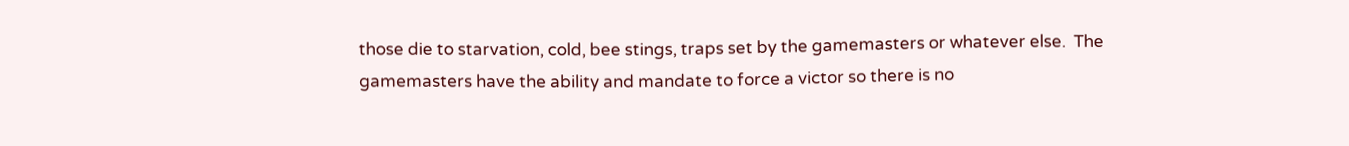those die to starvation, cold, bee stings, traps set by the gamemasters or whatever else.  The gamemasters have the ability and mandate to force a victor so there is no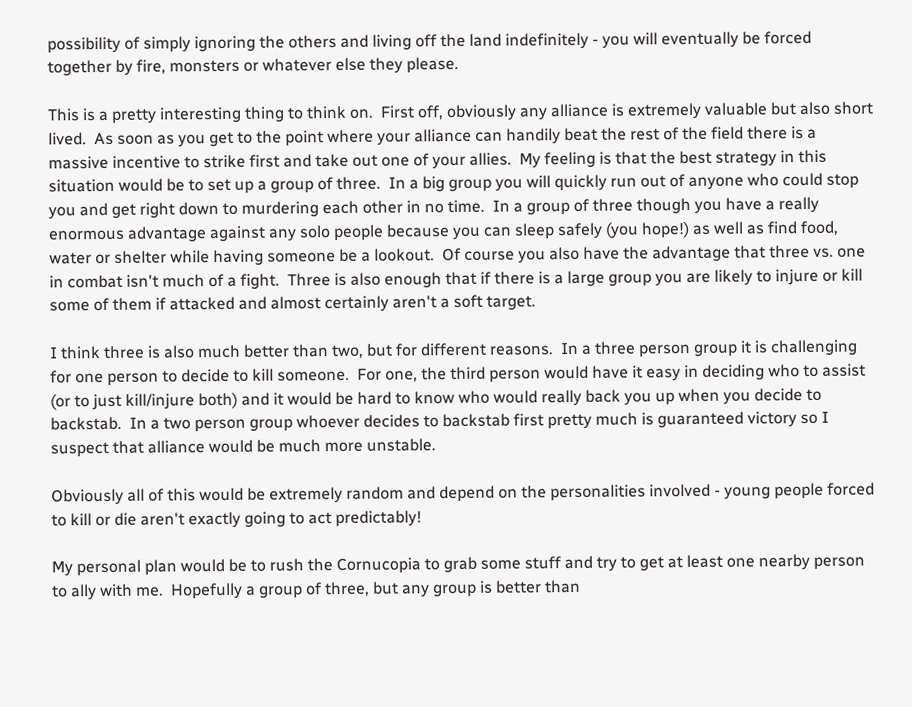possibility of simply ignoring the others and living off the land indefinitely - you will eventually be forced together by fire, monsters or whatever else they please.

This is a pretty interesting thing to think on.  First off, obviously any alliance is extremely valuable but also short lived.  As soon as you get to the point where your alliance can handily beat the rest of the field there is a massive incentive to strike first and take out one of your allies.  My feeling is that the best strategy in this situation would be to set up a group of three.  In a big group you will quickly run out of anyone who could stop you and get right down to murdering each other in no time.  In a group of three though you have a really enormous advantage against any solo people because you can sleep safely (you hope!) as well as find food, water or shelter while having someone be a lookout.  Of course you also have the advantage that three vs. one in combat isn't much of a fight.  Three is also enough that if there is a large group you are likely to injure or kill some of them if attacked and almost certainly aren't a soft target.

I think three is also much better than two, but for different reasons.  In a three person group it is challenging for one person to decide to kill someone.  For one, the third person would have it easy in deciding who to assist (or to just kill/injure both) and it would be hard to know who would really back you up when you decide to backstab.  In a two person group whoever decides to backstab first pretty much is guaranteed victory so I suspect that alliance would be much more unstable.

Obviously all of this would be extremely random and depend on the personalities involved - young people forced to kill or die aren't exactly going to act predictably!

My personal plan would be to rush the Cornucopia to grab some stuff and try to get at least one nearby person to ally with me.  Hopefully a group of three, but any group is better than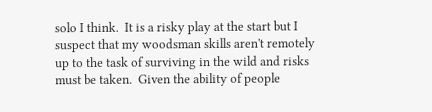solo I think.  It is a risky play at the start but I suspect that my woodsman skills aren't remotely up to the task of surviving in the wild and risks must be taken.  Given the ability of people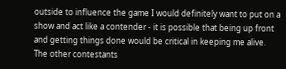outside to influence the game I would definitely want to put on a show and act like a contender - it is possible that being up front and getting things done would be critical in keeping me alive.  The other contestants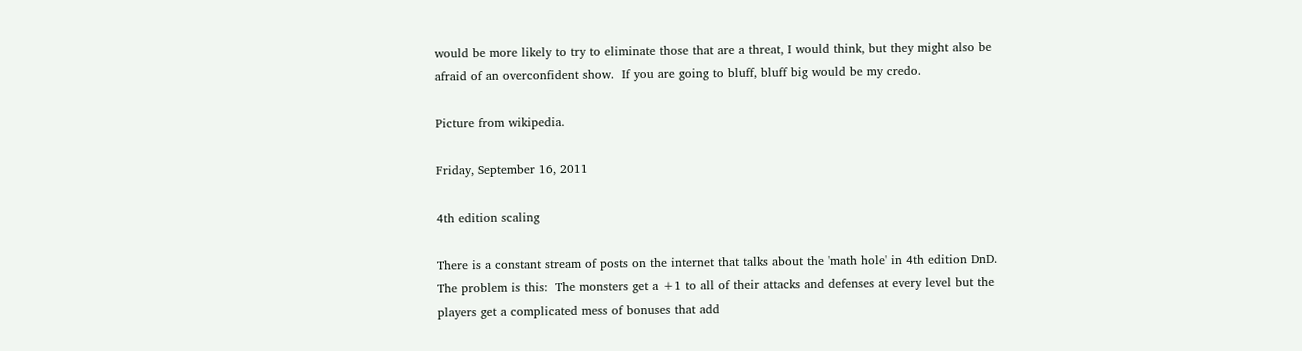would be more likely to try to eliminate those that are a threat, I would think, but they might also be afraid of an overconfident show.  If you are going to bluff, bluff big would be my credo.

Picture from wikipedia.

Friday, September 16, 2011

4th edition scaling

There is a constant stream of posts on the internet that talks about the 'math hole' in 4th edition DnD.  The problem is this:  The monsters get a +1 to all of their attacks and defenses at every level but the players get a complicated mess of bonuses that add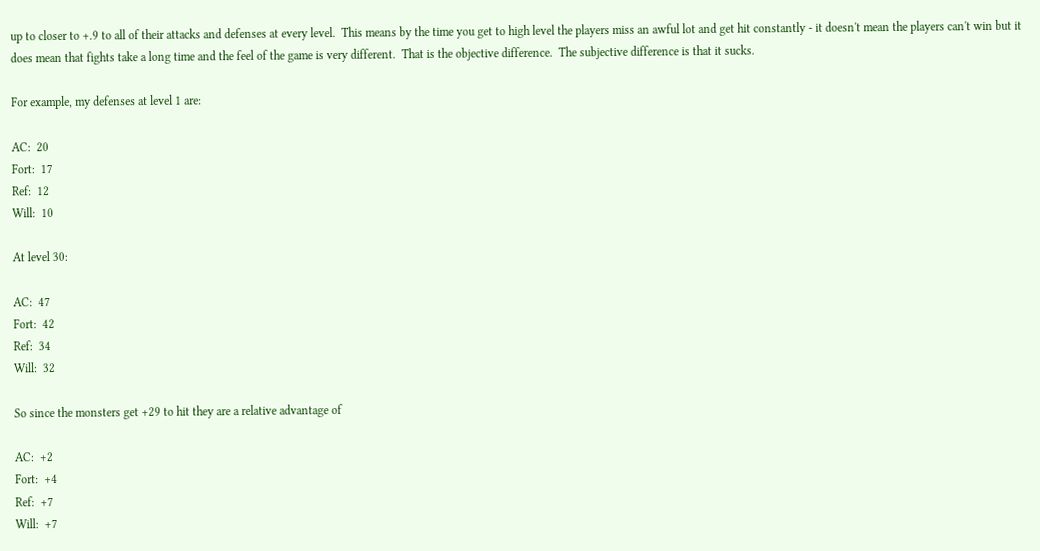up to closer to +.9 to all of their attacks and defenses at every level.  This means by the time you get to high level the players miss an awful lot and get hit constantly - it doesn't mean the players can't win but it does mean that fights take a long time and the feel of the game is very different.  That is the objective difference.  The subjective difference is that it sucks.

For example, my defenses at level 1 are:

AC:  20
Fort:  17
Ref:  12
Will:  10

At level 30:

AC:  47
Fort:  42
Ref:  34
Will:  32

So since the monsters get +29 to hit they are a relative advantage of

AC:  +2
Fort:  +4
Ref:  +7
Will:  +7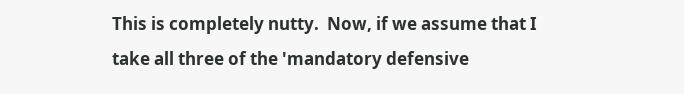This is completely nutty.  Now, if we assume that I take all three of the 'mandatory defensive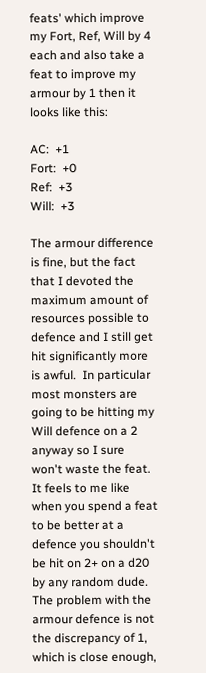feats' which improve my Fort, Ref, Will by 4 each and also take a feat to improve my armour by 1 then it looks like this:

AC:  +1
Fort:  +0
Ref:  +3
Will:  +3

The armour difference is fine, but the fact that I devoted the maximum amount of resources possible to defence and I still get hit significantly more is awful.  In particular most monsters are going to be hitting my Will defence on a 2 anyway so I sure won't waste the feat.  It feels to me like when you spend a feat to be better at a defence you shouldn't be hit on 2+ on a d20 by any random dude.  The problem with the armour defence is not the discrepancy of 1, which is close enough,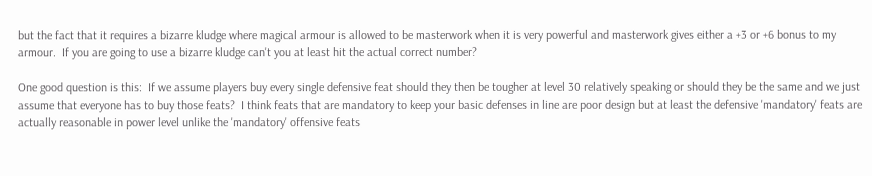but the fact that it requires a bizarre kludge where magical armour is allowed to be masterwork when it is very powerful and masterwork gives either a +3 or +6 bonus to my armour.  If you are going to use a bizarre kludge can't you at least hit the actual correct number?

One good question is this:  If we assume players buy every single defensive feat should they then be tougher at level 30 relatively speaking or should they be the same and we just assume that everyone has to buy those feats?  I think feats that are mandatory to keep your basic defenses in line are poor design but at least the defensive 'mandatory' feats are actually reasonable in power level unlike the 'mandatory' offensive feats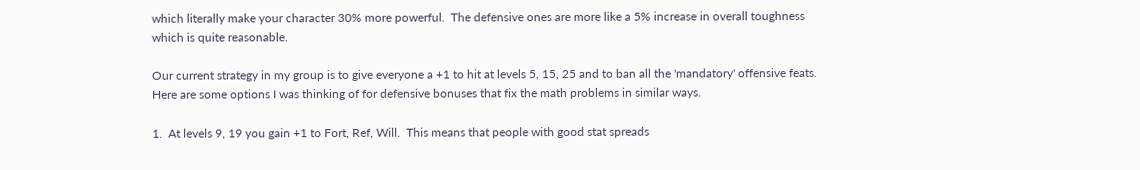which literally make your character 30% more powerful.  The defensive ones are more like a 5% increase in overall toughness which is quite reasonable.

Our current strategy in my group is to give everyone a +1 to hit at levels 5, 15, 25 and to ban all the 'mandatory' offensive feats.  Here are some options I was thinking of for defensive bonuses that fix the math problems in similar ways.

1.  At levels 9, 19 you gain +1 to Fort, Ref, Will.  This means that people with good stat spreads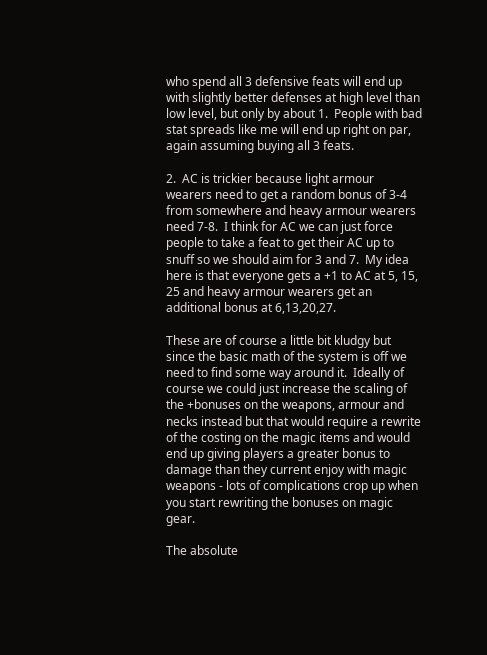who spend all 3 defensive feats will end up with slightly better defenses at high level than low level, but only by about 1.  People with bad stat spreads like me will end up right on par, again assuming buying all 3 feats.

2.  AC is trickier because light armour wearers need to get a random bonus of 3-4 from somewhere and heavy armour wearers need 7-8.  I think for AC we can just force people to take a feat to get their AC up to snuff so we should aim for 3 and 7.  My idea here is that everyone gets a +1 to AC at 5, 15, 25 and heavy armour wearers get an additional bonus at 6,13,20,27.

These are of course a little bit kludgy but since the basic math of the system is off we need to find some way around it.  Ideally of course we could just increase the scaling of the +bonuses on the weapons, armour and necks instead but that would require a rewrite of the costing on the magic items and would end up giving players a greater bonus to damage than they current enjoy with magic weapons - lots of complications crop up when you start rewriting the bonuses on magic gear.

The absolute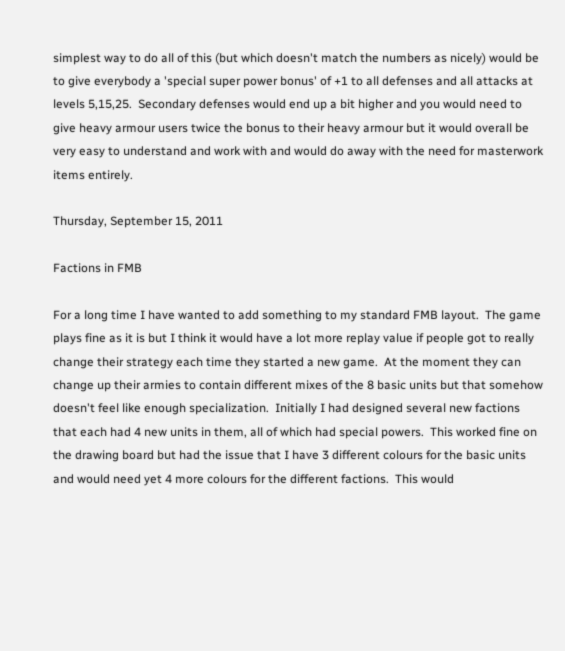simplest way to do all of this (but which doesn't match the numbers as nicely) would be to give everybody a 'special super power bonus' of +1 to all defenses and all attacks at levels 5,15,25.  Secondary defenses would end up a bit higher and you would need to give heavy armour users twice the bonus to their heavy armour but it would overall be very easy to understand and work with and would do away with the need for masterwork items entirely.

Thursday, September 15, 2011

Factions in FMB

For a long time I have wanted to add something to my standard FMB layout.  The game plays fine as it is but I think it would have a lot more replay value if people got to really change their strategy each time they started a new game.  At the moment they can change up their armies to contain different mixes of the 8 basic units but that somehow doesn't feel like enough specialization.  Initially I had designed several new factions that each had 4 new units in them, all of which had special powers.  This worked fine on the drawing board but had the issue that I have 3 different colours for the basic units and would need yet 4 more colours for the different factions.  This would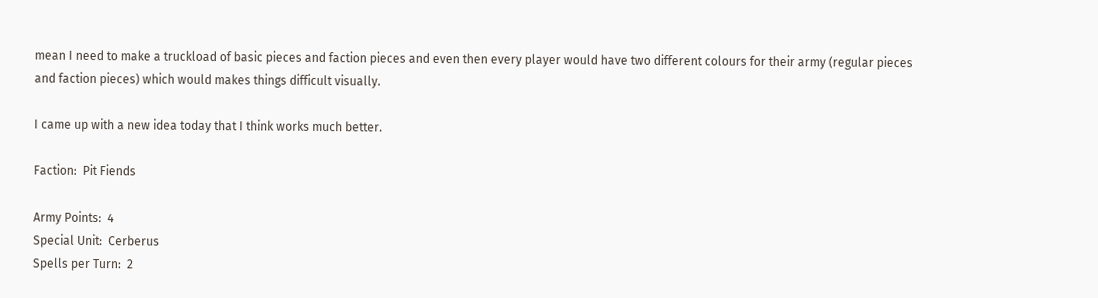mean I need to make a truckload of basic pieces and faction pieces and even then every player would have two different colours for their army (regular pieces and faction pieces) which would makes things difficult visually.

I came up with a new idea today that I think works much better.

Faction:  Pit Fiends

Army Points:  4
Special Unit:  Cerberus
Spells per Turn:  2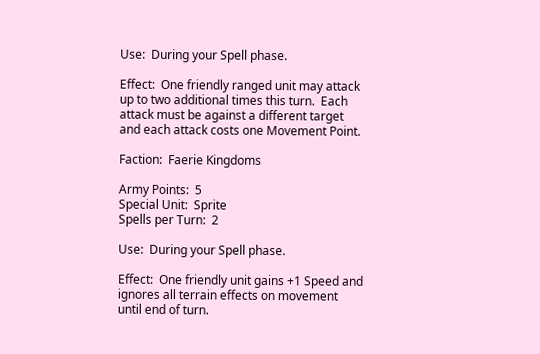Use:  During your Spell phase.

Effect:  One friendly ranged unit may attack up to two additional times this turn.  Each attack must be against a different target and each attack costs one Movement Point.

Faction:  Faerie Kingdoms

Army Points:  5
Special Unit:  Sprite
Spells per Turn:  2

Use:  During your Spell phase.

Effect:  One friendly unit gains +1 Speed and ignores all terrain effects on movement until end of turn.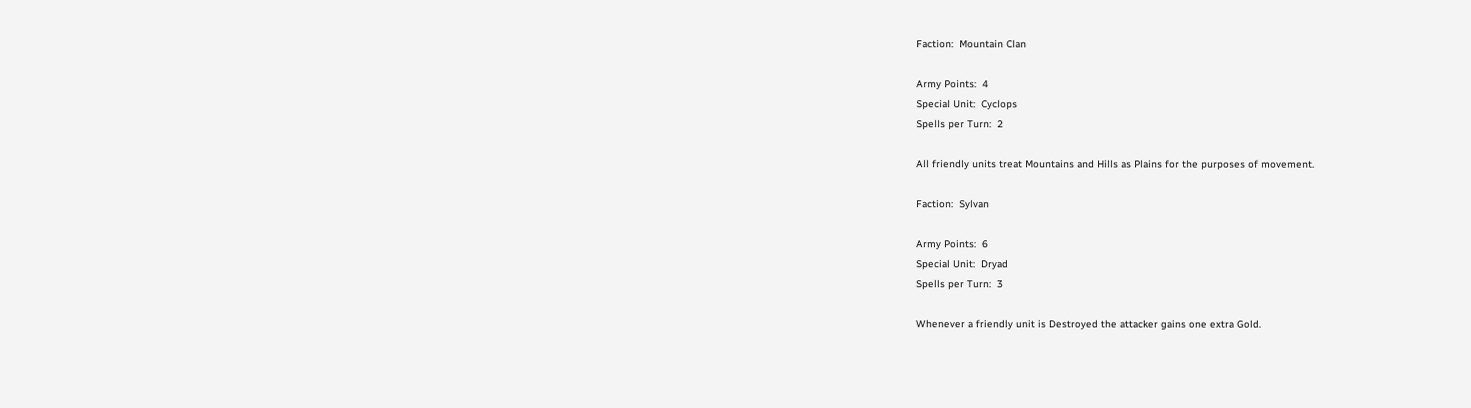Faction:  Mountain Clan

Army Points:  4
Special Unit:  Cyclops
Spells per Turn:  2

All friendly units treat Mountains and Hills as Plains for the purposes of movement.

Faction:  Sylvan

Army Points:  6
Special Unit:  Dryad
Spells per Turn:  3

Whenever a friendly unit is Destroyed the attacker gains one extra Gold.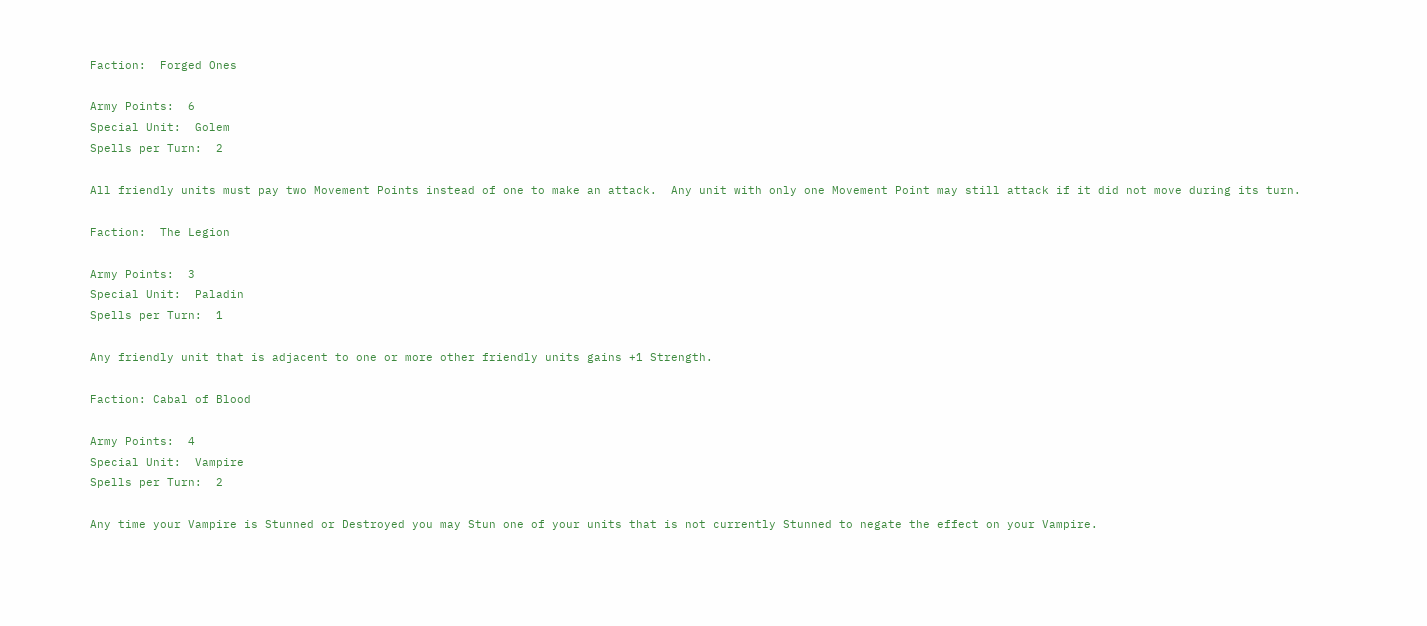Faction:  Forged Ones

Army Points:  6
Special Unit:  Golem
Spells per Turn:  2

All friendly units must pay two Movement Points instead of one to make an attack.  Any unit with only one Movement Point may still attack if it did not move during its turn.

Faction:  The Legion

Army Points:  3
Special Unit:  Paladin
Spells per Turn:  1

Any friendly unit that is adjacent to one or more other friendly units gains +1 Strength.

Faction: Cabal of Blood

Army Points:  4
Special Unit:  Vampire
Spells per Turn:  2

Any time your Vampire is Stunned or Destroyed you may Stun one of your units that is not currently Stunned to negate the effect on your Vampire.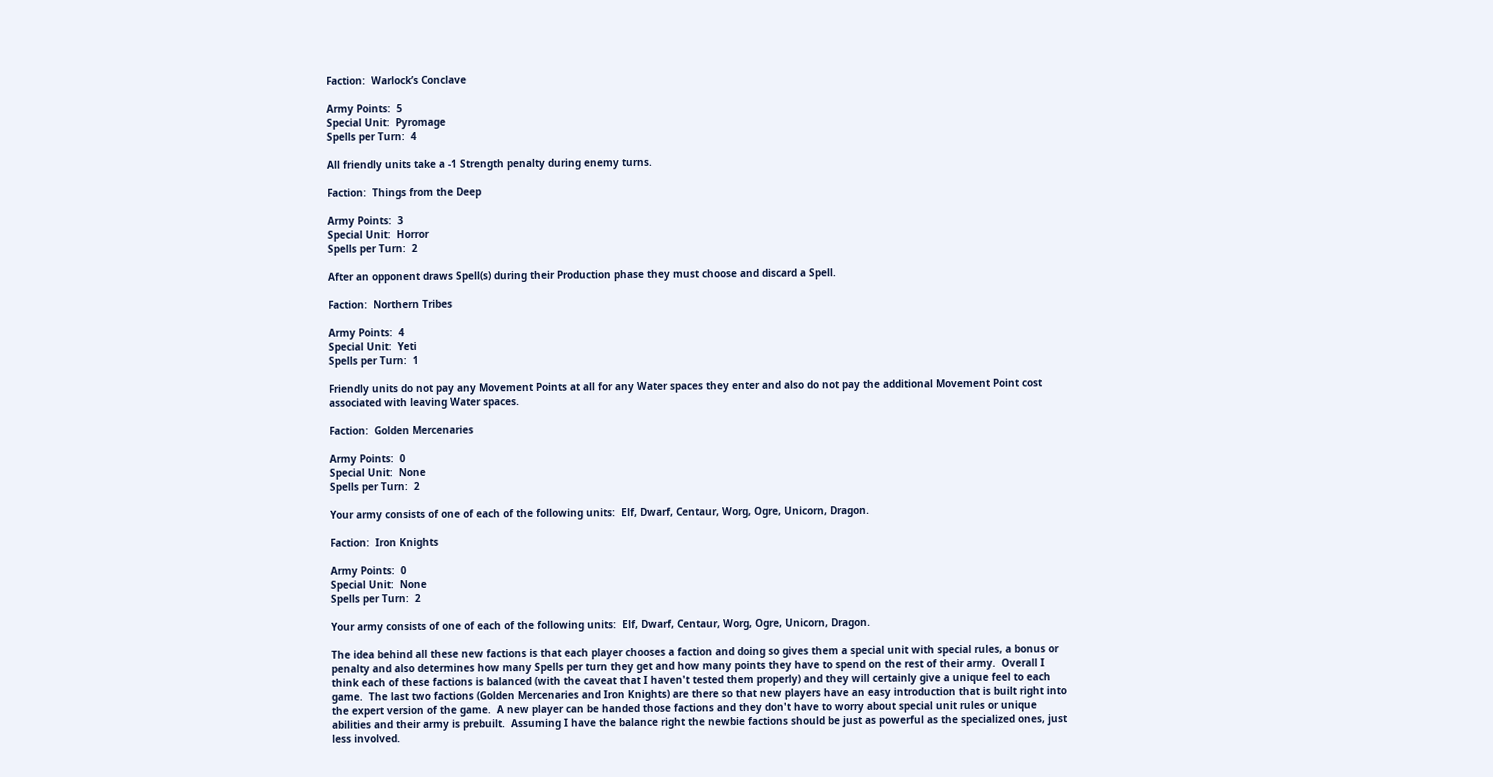Faction:  Warlock’s Conclave

Army Points:  5
Special Unit:  Pyromage
Spells per Turn:  4

All friendly units take a -1 Strength penalty during enemy turns.

Faction:  Things from the Deep

Army Points:  3
Special Unit:  Horror
Spells per Turn:  2

After an opponent draws Spell(s) during their Production phase they must choose and discard a Spell.

Faction:  Northern Tribes

Army Points:  4
Special Unit:  Yeti
Spells per Turn:  1

Friendly units do not pay any Movement Points at all for any Water spaces they enter and also do not pay the additional Movement Point cost associated with leaving Water spaces.

Faction:  Golden Mercenaries

Army Points:  0
Special Unit:  None
Spells per Turn:  2

Your army consists of one of each of the following units:  Elf, Dwarf, Centaur, Worg, Ogre, Unicorn, Dragon.

Faction:  Iron Knights

Army Points:  0
Special Unit:  None
Spells per Turn:  2

Your army consists of one of each of the following units:  Elf, Dwarf, Centaur, Worg, Ogre, Unicorn, Dragon.

The idea behind all these new factions is that each player chooses a faction and doing so gives them a special unit with special rules, a bonus or penalty and also determines how many Spells per turn they get and how many points they have to spend on the rest of their army.  Overall I think each of these factions is balanced (with the caveat that I haven't tested them properly) and they will certainly give a unique feel to each game.  The last two factions (Golden Mercenaries and Iron Knights) are there so that new players have an easy introduction that is built right into the expert version of the game.  A new player can be handed those factions and they don't have to worry about special unit rules or unique abilities and their army is prebuilt.  Assuming I have the balance right the newbie factions should be just as powerful as the specialized ones, just less involved.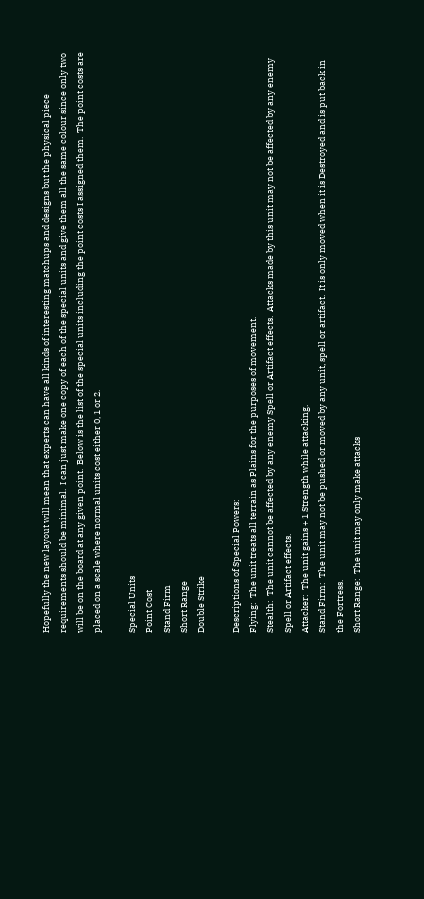Hopefully the new layout will mean that experts can have all kinds of interesting matchups and designs but the physical piece requirements should be minimal.  I can just make one copy of each of the special units and give them all the same colour since only two will be on the board at any given point.  Below is the list of the special units including the point costs I assigned them.  The point costs are placed on a scale where normal units cost either 0, 1 or 2.

Special Units
Point Cost
Stand Firm
Short Range
Double Strike

Descriptions of Special Powers:
Flying:  The unit treats all terrain as Plains for the purposes of movement.
Stealth:  The unit cannot be affected by any enemy Spell or Artifact effects.  Attacks made by this unit may not be affected by any enemy Spell or Artifact effects.
Attacker:  The unit gains + 1 Strength while attacking.
Stand Firm:  The unit may not be pushed or moved by any unit, spell or artifact.  It is only moved when it is Destroyed and is put back in the Fortress.
Short Range:  The unit may only make attacks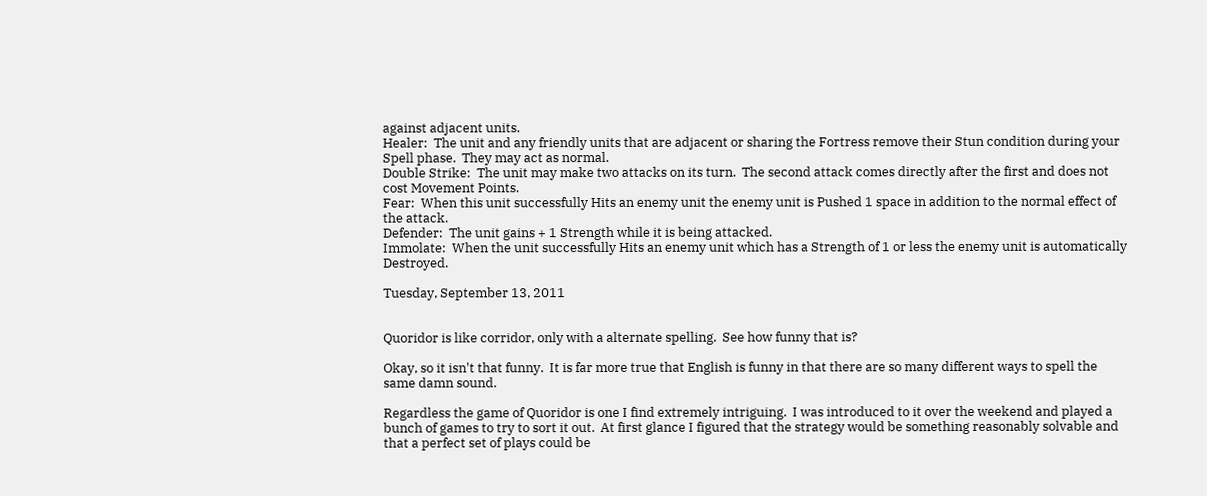against adjacent units.
Healer:  The unit and any friendly units that are adjacent or sharing the Fortress remove their Stun condition during your Spell phase.  They may act as normal.
Double Strike:  The unit may make two attacks on its turn.  The second attack comes directly after the first and does not cost Movement Points.
Fear:  When this unit successfully Hits an enemy unit the enemy unit is Pushed 1 space in addition to the normal effect of the attack.
Defender:  The unit gains + 1 Strength while it is being attacked.
Immolate:  When the unit successfully Hits an enemy unit which has a Strength of 1 or less the enemy unit is automatically Destroyed.

Tuesday, September 13, 2011


Quoridor is like corridor, only with a alternate spelling.  See how funny that is?

Okay, so it isn't that funny.  It is far more true that English is funny in that there are so many different ways to spell the same damn sound.

Regardless the game of Quoridor is one I find extremely intriguing.  I was introduced to it over the weekend and played a bunch of games to try to sort it out.  At first glance I figured that the strategy would be something reasonably solvable and that a perfect set of plays could be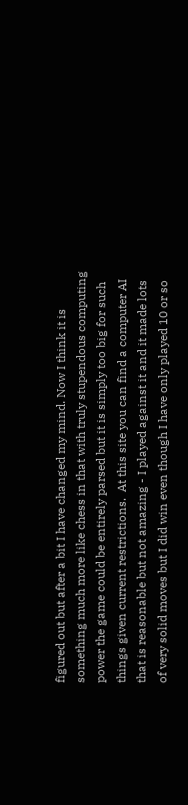figured out but after a bit I have changed my mind. Now I think it is something much more like chess in that with truly stupendous computing power the game could be entirely parsed but it is simply too big for such things given current restrictions.  At this site you can find a computer AI that is reasonable but not amazing - I played against it and it made lots of very solid moves but I did win even though I have only played 10 or so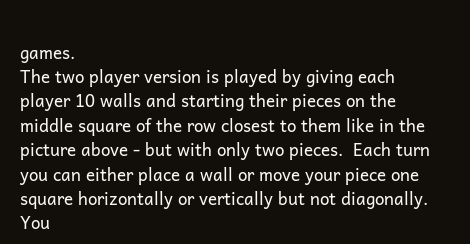games.
The two player version is played by giving each player 10 walls and starting their pieces on the middle square of the row closest to them like in the picture above - but with only two pieces.  Each turn you can either place a wall or move your piece one square horizontally or vertically but not diagonally.  You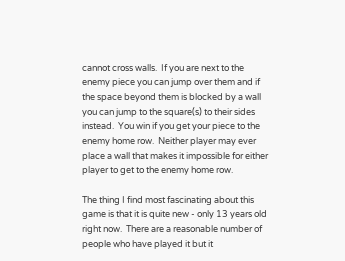cannot cross walls.  If you are next to the enemy piece you can jump over them and if the space beyond them is blocked by a wall you can jump to the square(s) to their sides instead.  You win if you get your piece to the enemy home row.  Neither player may ever place a wall that makes it impossible for either player to get to the enemy home row.

The thing I find most fascinating about this game is that it is quite new - only 13 years old right now.  There are a reasonable number of people who have played it but it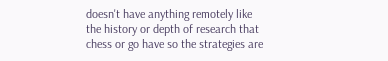doesn't have anything remotely like the history or depth of research that chess or go have so the strategies are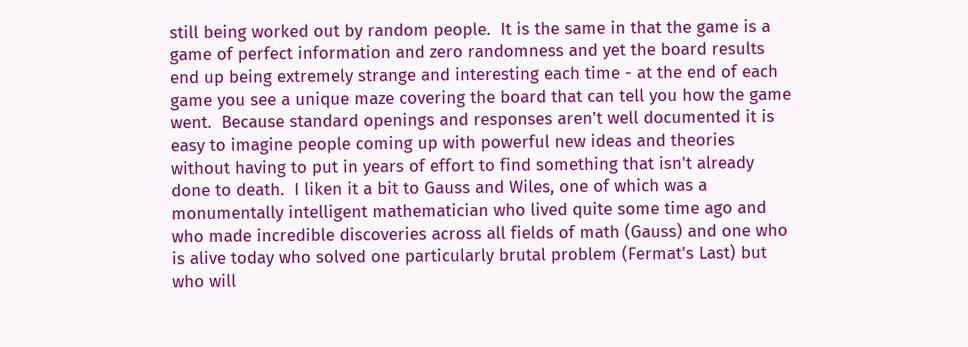still being worked out by random people.  It is the same in that the game is a game of perfect information and zero randomness and yet the board results end up being extremely strange and interesting each time - at the end of each game you see a unique maze covering the board that can tell you how the game went.  Because standard openings and responses aren't well documented it is easy to imagine people coming up with powerful new ideas and theories without having to put in years of effort to find something that isn't already done to death.  I liken it a bit to Gauss and Wiles, one of which was a monumentally intelligent mathematician who lived quite some time ago and who made incredible discoveries across all fields of math (Gauss) and one who is alive today who solved one particularly brutal problem (Fermat's Last) but who will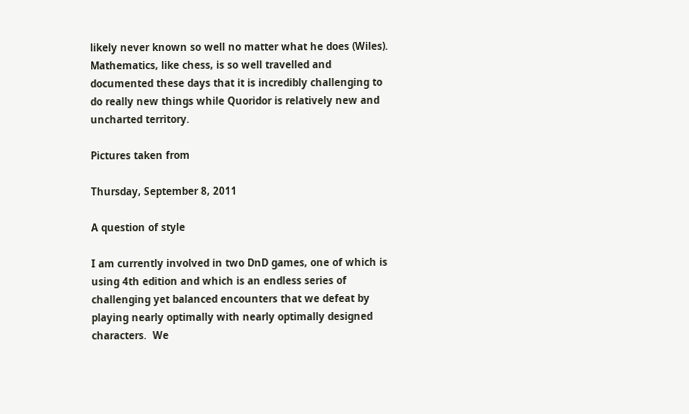likely never known so well no matter what he does (Wiles).  Mathematics, like chess, is so well travelled and documented these days that it is incredibly challenging to do really new things while Quoridor is relatively new and uncharted territory.

Pictures taken from

Thursday, September 8, 2011

A question of style

I am currently involved in two DnD games, one of which is using 4th edition and which is an endless series of challenging yet balanced encounters that we defeat by playing nearly optimally with nearly optimally designed characters.  We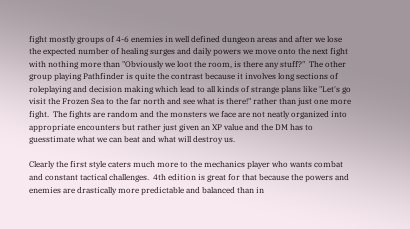fight mostly groups of 4-6 enemies in well defined dungeon areas and after we lose the expected number of healing surges and daily powers we move onto the next fight with nothing more than "Obviously we loot the room, is there any stuff?"  The other group playing Pathfinder is quite the contrast because it involves long sections of roleplaying and decision making which lead to all kinds of strange plans like "Let's go visit the Frozen Sea to the far north and see what is there!" rather than just one more fight.  The fights are random and the monsters we face are not neatly organized into appropriate encounters but rather just given an XP value and the DM has to guesstimate what we can beat and what will destroy us.

Clearly the first style caters much more to the mechanics player who wants combat and constant tactical challenges.  4th edition is great for that because the powers and enemies are drastically more predictable and balanced than in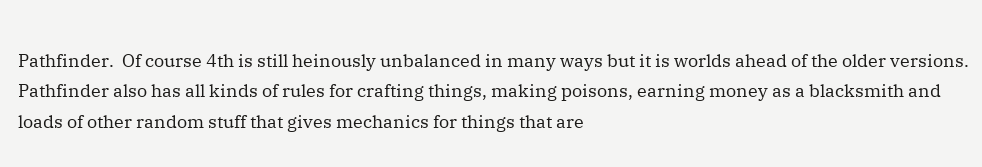Pathfinder.  Of course 4th is still heinously unbalanced in many ways but it is worlds ahead of the older versions.  Pathfinder also has all kinds of rules for crafting things, making poisons, earning money as a blacksmith and loads of other random stuff that gives mechanics for things that are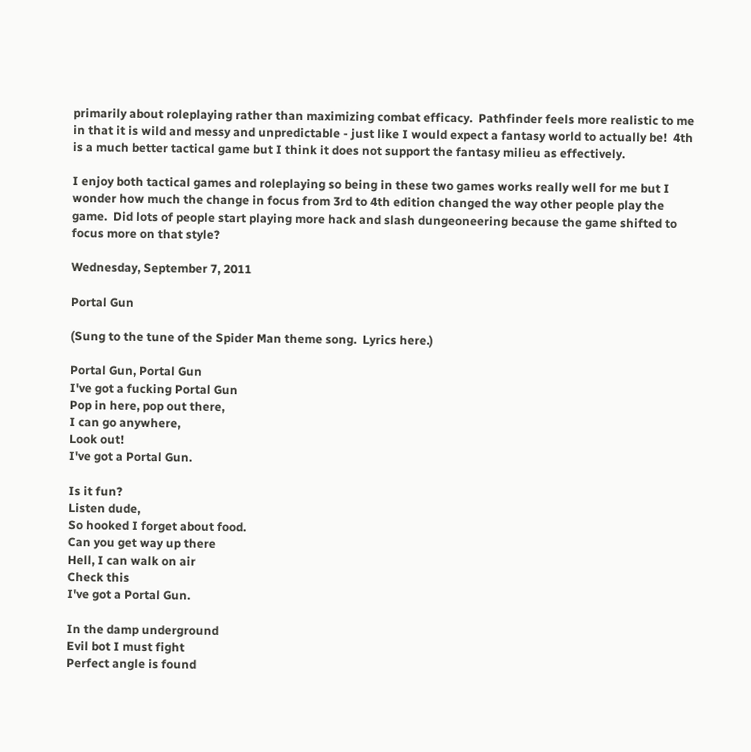primarily about roleplaying rather than maximizing combat efficacy.  Pathfinder feels more realistic to me in that it is wild and messy and unpredictable - just like I would expect a fantasy world to actually be!  4th is a much better tactical game but I think it does not support the fantasy milieu as effectively.

I enjoy both tactical games and roleplaying so being in these two games works really well for me but I wonder how much the change in focus from 3rd to 4th edition changed the way other people play the game.  Did lots of people start playing more hack and slash dungeoneering because the game shifted to focus more on that style?

Wednesday, September 7, 2011

Portal Gun

(Sung to the tune of the Spider Man theme song.  Lyrics here.)

Portal Gun, Portal Gun
I've got a fucking Portal Gun
Pop in here, pop out there,
I can go anywhere,
Look out!
I've got a Portal Gun.

Is it fun?
Listen dude,
So hooked I forget about food.
Can you get way up there
Hell, I can walk on air
Check this
I've got a Portal Gun.

In the damp underground
Evil bot I must fight
Perfect angle is found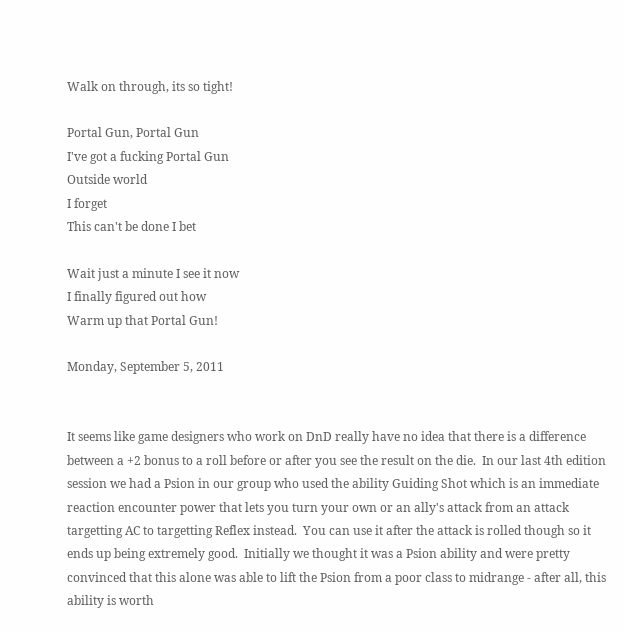Walk on through, its so tight!

Portal Gun, Portal Gun
I've got a fucking Portal Gun
Outside world
I forget
This can't be done I bet

Wait just a minute I see it now
I finally figured out how
Warm up that Portal Gun!

Monday, September 5, 2011


It seems like game designers who work on DnD really have no idea that there is a difference between a +2 bonus to a roll before or after you see the result on the die.  In our last 4th edition session we had a Psion in our group who used the ability Guiding Shot which is an immediate reaction encounter power that lets you turn your own or an ally's attack from an attack targetting AC to targetting Reflex instead.  You can use it after the attack is rolled though so it ends up being extremely good.  Initially we thought it was a Psion ability and were pretty convinced that this alone was able to lift the Psion from a poor class to midrange - after all, this ability is worth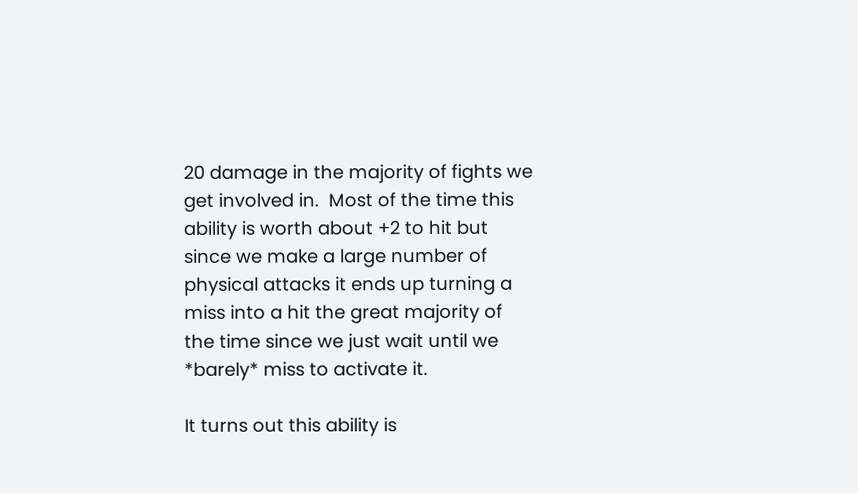20 damage in the majority of fights we get involved in.  Most of the time this ability is worth about +2 to hit but since we make a large number of physical attacks it ends up turning a miss into a hit the great majority of the time since we just wait until we *barely* miss to activate it.

It turns out this ability is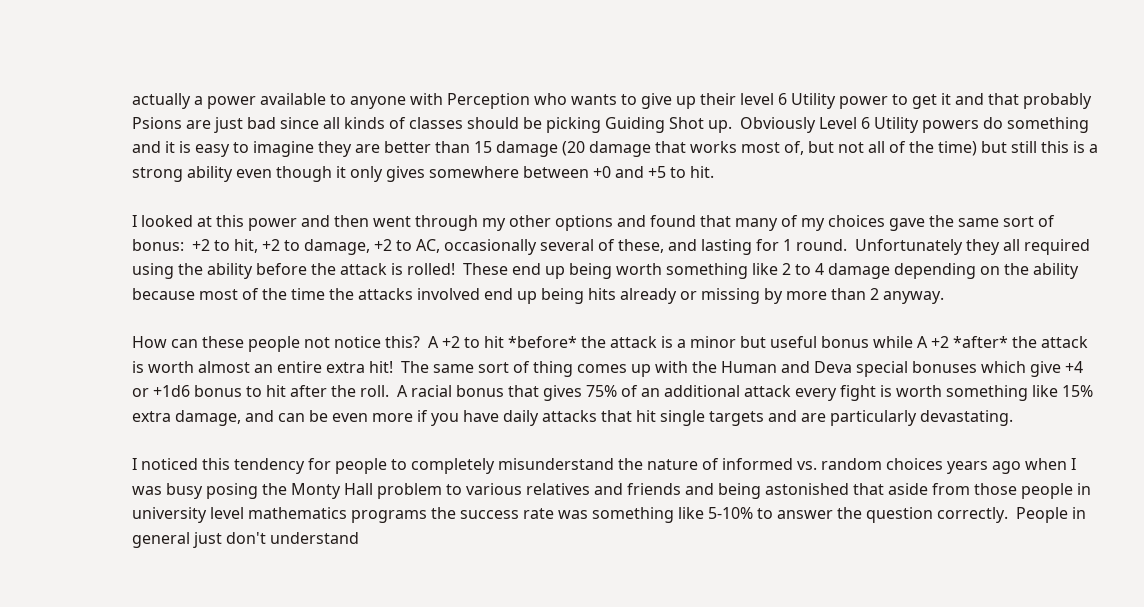actually a power available to anyone with Perception who wants to give up their level 6 Utility power to get it and that probably Psions are just bad since all kinds of classes should be picking Guiding Shot up.  Obviously Level 6 Utility powers do something and it is easy to imagine they are better than 15 damage (20 damage that works most of, but not all of the time) but still this is a strong ability even though it only gives somewhere between +0 and +5 to hit.

I looked at this power and then went through my other options and found that many of my choices gave the same sort of bonus:  +2 to hit, +2 to damage, +2 to AC, occasionally several of these, and lasting for 1 round.  Unfortunately they all required using the ability before the attack is rolled!  These end up being worth something like 2 to 4 damage depending on the ability because most of the time the attacks involved end up being hits already or missing by more than 2 anyway.

How can these people not notice this?  A +2 to hit *before* the attack is a minor but useful bonus while A +2 *after* the attack is worth almost an entire extra hit!  The same sort of thing comes up with the Human and Deva special bonuses which give +4 or +1d6 bonus to hit after the roll.  A racial bonus that gives 75% of an additional attack every fight is worth something like 15% extra damage, and can be even more if you have daily attacks that hit single targets and are particularly devastating.

I noticed this tendency for people to completely misunderstand the nature of informed vs. random choices years ago when I was busy posing the Monty Hall problem to various relatives and friends and being astonished that aside from those people in university level mathematics programs the success rate was something like 5-10% to answer the question correctly.  People in general just don't understand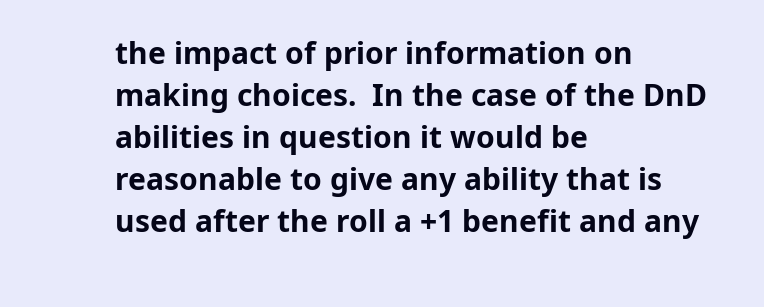the impact of prior information on making choices.  In the case of the DnD abilities in question it would be reasonable to give any ability that is used after the roll a +1 benefit and any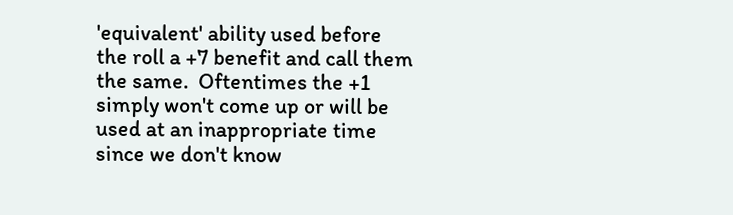'equivalent' ability used before the roll a +7 benefit and call them the same.  Oftentimes the +1 simply won't come up or will be used at an inappropriate time since we don't know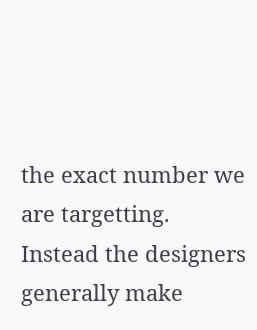the exact number we are targetting.  Instead the designers generally make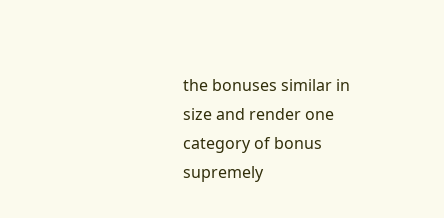the bonuses similar in size and render one category of bonus supremely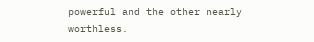powerful and the other nearly worthless.